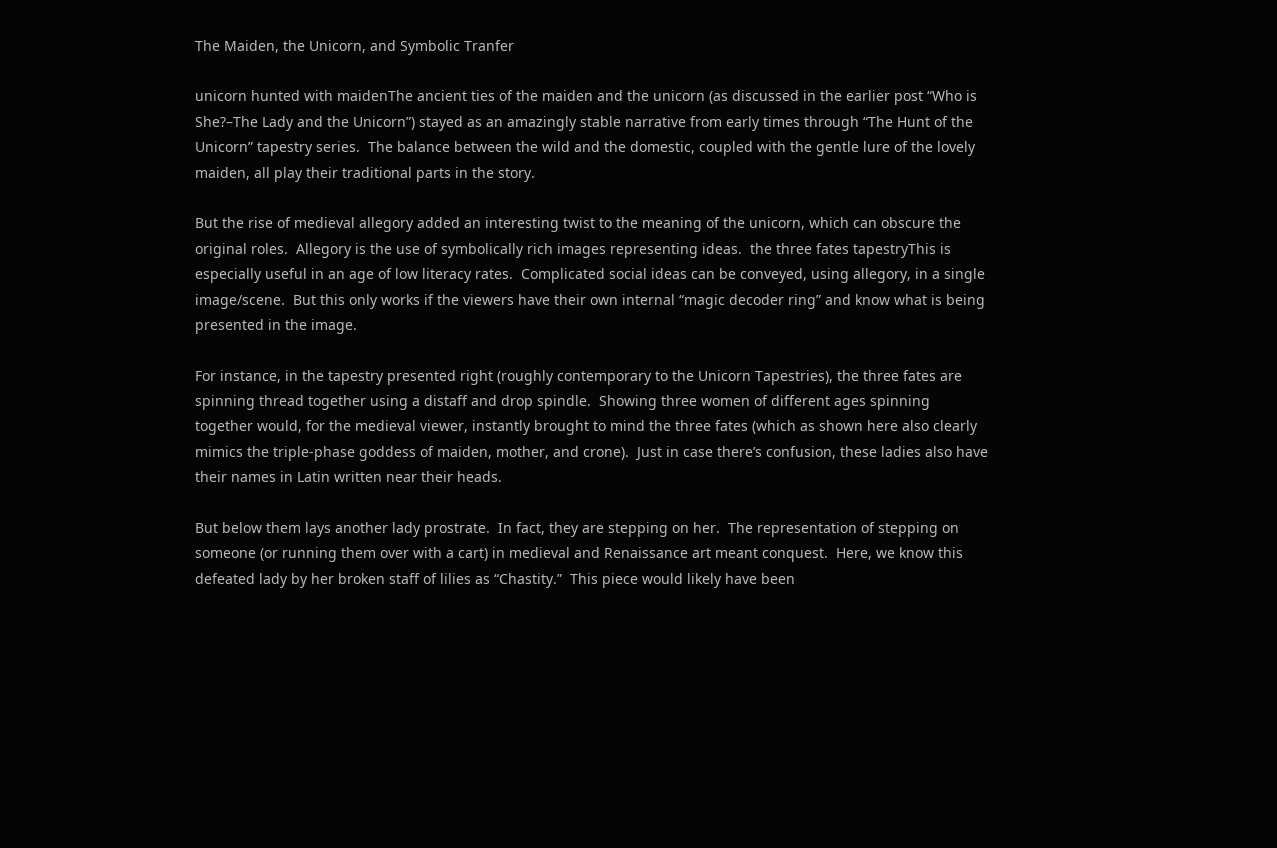The Maiden, the Unicorn, and Symbolic Tranfer

unicorn hunted with maidenThe ancient ties of the maiden and the unicorn (as discussed in the earlier post “Who is She?–The Lady and the Unicorn”) stayed as an amazingly stable narrative from early times through “The Hunt of the Unicorn” tapestry series.  The balance between the wild and the domestic, coupled with the gentle lure of the lovely maiden, all play their traditional parts in the story.

But the rise of medieval allegory added an interesting twist to the meaning of the unicorn, which can obscure the original roles.  Allegory is the use of symbolically rich images representing ideas.  the three fates tapestryThis is especially useful in an age of low literacy rates.  Complicated social ideas can be conveyed, using allegory, in a single image/scene.  But this only works if the viewers have their own internal “magic decoder ring” and know what is being presented in the image.

For instance, in the tapestry presented right (roughly contemporary to the Unicorn Tapestries), the three fates are spinning thread together using a distaff and drop spindle.  Showing three women of different ages spinning together would, for the medieval viewer, instantly brought to mind the three fates (which as shown here also clearly mimics the triple-phase goddess of maiden, mother, and crone).  Just in case there’s confusion, these ladies also have their names in Latin written near their heads.

But below them lays another lady prostrate.  In fact, they are stepping on her.  The representation of stepping on someone (or running them over with a cart) in medieval and Renaissance art meant conquest.  Here, we know this defeated lady by her broken staff of lilies as “Chastity.”  This piece would likely have been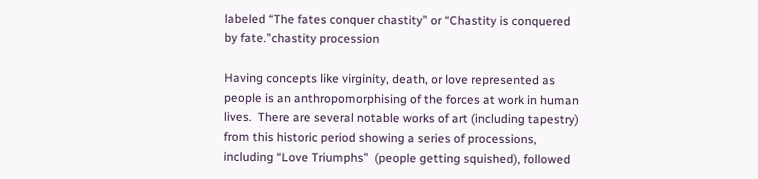labeled “The fates conquer chastity” or “Chastity is conquered by fate.”chastity procession

Having concepts like virginity, death, or love represented as people is an anthropomorphising of the forces at work in human lives.  There are several notable works of art (including tapestry) from this historic period showing a series of processions, including “Love Triumphs”  (people getting squished), followed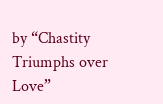by “Chastity Triumphs over Love”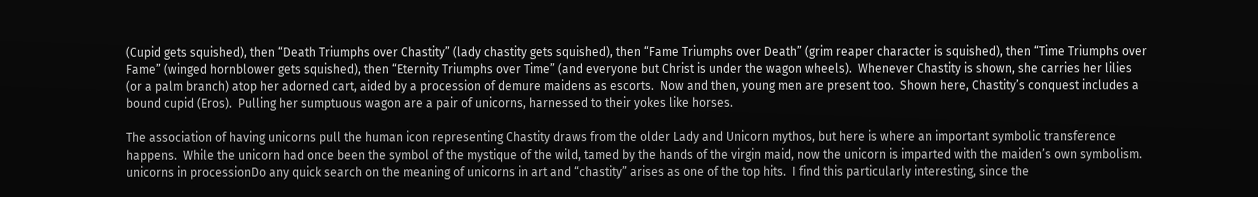(Cupid gets squished), then “Death Triumphs over Chastity” (lady chastity gets squished), then “Fame Triumphs over Death” (grim reaper character is squished), then “Time Triumphs over Fame” (winged hornblower gets squished), then “Eternity Triumphs over Time” (and everyone but Christ is under the wagon wheels).  Whenever Chastity is shown, she carries her lilies (or a palm branch) atop her adorned cart, aided by a procession of demure maidens as escorts.  Now and then, young men are present too.  Shown here, Chastity’s conquest includes a bound cupid (Eros).  Pulling her sumptuous wagon are a pair of unicorns, harnessed to their yokes like horses.

The association of having unicorns pull the human icon representing Chastity draws from the older Lady and Unicorn mythos, but here is where an important symbolic transference happens.  While the unicorn had once been the symbol of the mystique of the wild, tamed by the hands of the virgin maid, now the unicorn is imparted with the maiden’s own symbolism.  unicorns in processionDo any quick search on the meaning of unicorns in art and “chastity” arises as one of the top hits.  I find this particularly interesting, since the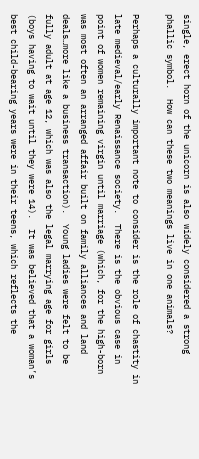single, erect horn of the unicorn is also widely considered a strong phallic symbol.  How can these two meanings live in one animals?

Perhaps a culturally important note to consider is the role of chastity in late medieval/early Renaissance society.  There is the obvious case in point of women remaining virgin until marriage (which, for the high-born was most often an arranged affair built on family alliances and land deals…more like a business transaction).  Young ladies were felt to be fully adult at age 12, which was also the legal marrying age for girls (boys having to wait until they were 14).  It was believed that a woman’s best child-bearing years were in their teens, which reflects the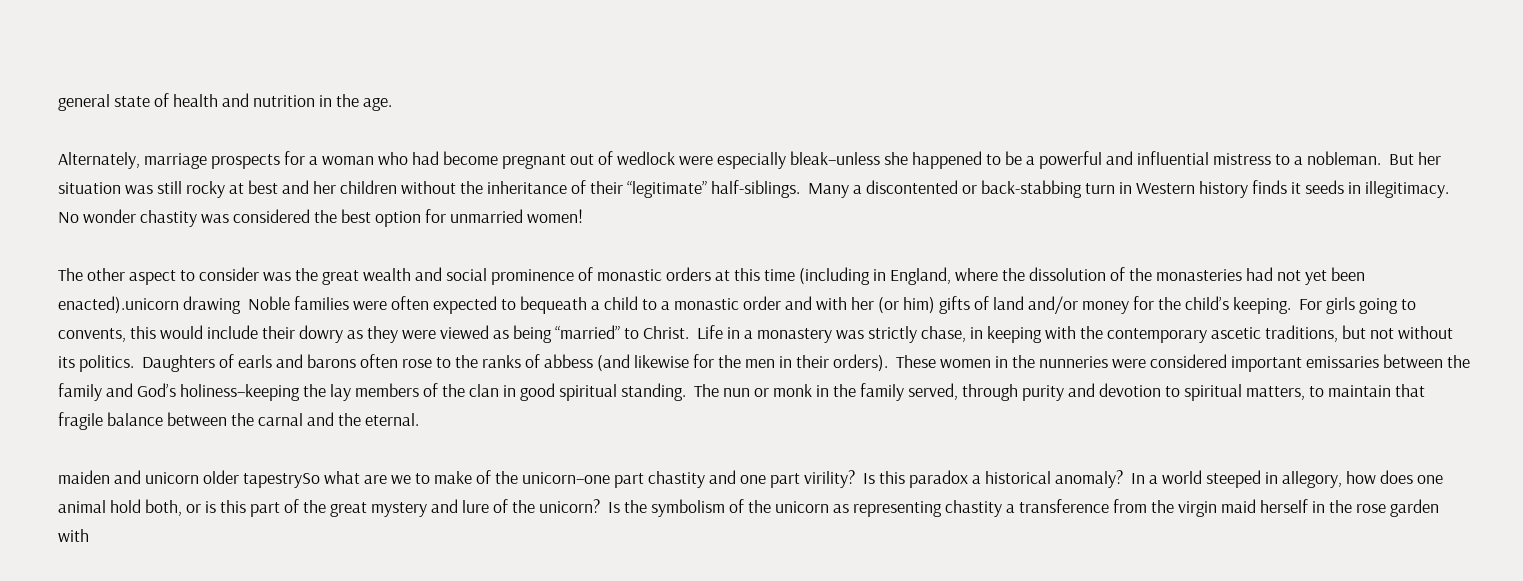general state of health and nutrition in the age.

Alternately, marriage prospects for a woman who had become pregnant out of wedlock were especially bleak–unless she happened to be a powerful and influential mistress to a nobleman.  But her situation was still rocky at best and her children without the inheritance of their “legitimate” half-siblings.  Many a discontented or back-stabbing turn in Western history finds it seeds in illegitimacy.  No wonder chastity was considered the best option for unmarried women!

The other aspect to consider was the great wealth and social prominence of monastic orders at this time (including in England, where the dissolution of the monasteries had not yet been enacted).unicorn drawing  Noble families were often expected to bequeath a child to a monastic order and with her (or him) gifts of land and/or money for the child’s keeping.  For girls going to convents, this would include their dowry as they were viewed as being “married” to Christ.  Life in a monastery was strictly chase, in keeping with the contemporary ascetic traditions, but not without its politics.  Daughters of earls and barons often rose to the ranks of abbess (and likewise for the men in their orders).  These women in the nunneries were considered important emissaries between the family and God’s holiness–keeping the lay members of the clan in good spiritual standing.  The nun or monk in the family served, through purity and devotion to spiritual matters, to maintain that fragile balance between the carnal and the eternal.

maiden and unicorn older tapestrySo what are we to make of the unicorn–one part chastity and one part virility?  Is this paradox a historical anomaly?  In a world steeped in allegory, how does one animal hold both, or is this part of the great mystery and lure of the unicorn?  Is the symbolism of the unicorn as representing chastity a transference from the virgin maid herself in the rose garden with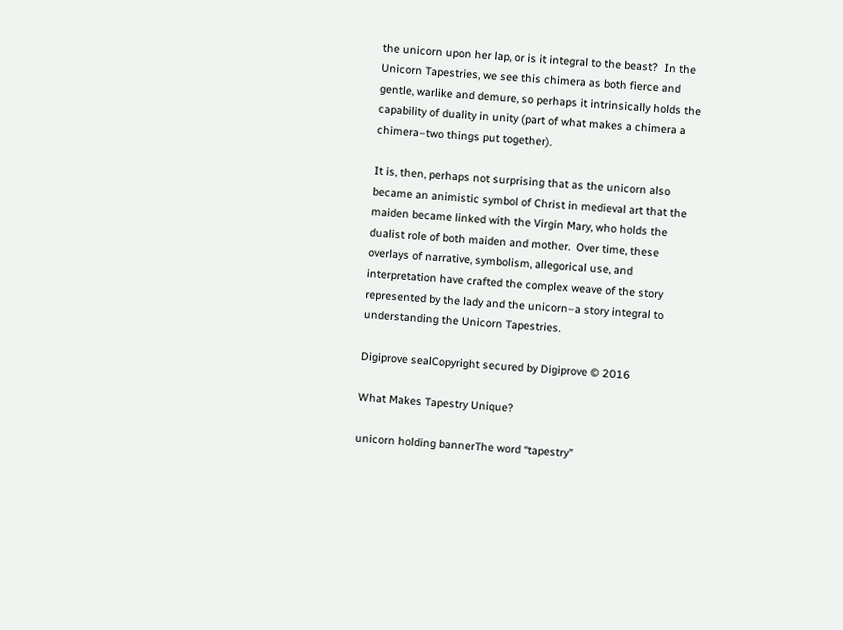the unicorn upon her lap, or is it integral to the beast?  In the Unicorn Tapestries, we see this chimera as both fierce and gentle, warlike and demure, so perhaps it intrinsically holds the capability of duality in unity (part of what makes a chimera a chimera–two things put together).

It is, then, perhaps not surprising that as the unicorn also became an animistic symbol of Christ in medieval art that the maiden became linked with the Virgin Mary, who holds the dualist role of both maiden and mother.  Over time, these overlays of narrative, symbolism, allegorical use, and interpretation have crafted the complex weave of the story represented by the lady and the unicorn–a story integral to understanding the Unicorn Tapestries.

Digiprove sealCopyright secured by Digiprove © 2016

What Makes Tapestry Unique?

unicorn holding bannerThe word “tapestry”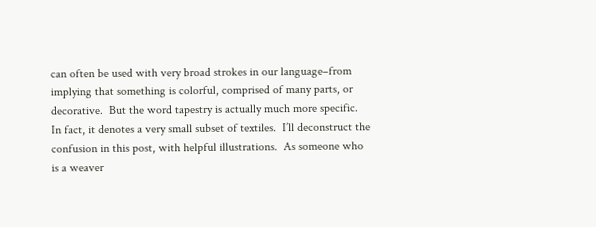can often be used with very broad strokes in our language–from implying that something is colorful, comprised of many parts, or decorative.  But the word tapestry is actually much more specific.  In fact, it denotes a very small subset of textiles.  I’ll deconstruct the confusion in this post, with helpful illustrations.  As someone who is a weaver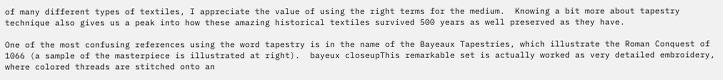of many different types of textiles, I appreciate the value of using the right terms for the medium.  Knowing a bit more about tapestry technique also gives us a peak into how these amazing historical textiles survived 500 years as well preserved as they have.

One of the most confusing references using the word tapestry is in the name of the Bayeaux Tapestries, which illustrate the Roman Conquest of 1066 (a sample of the masterpiece is illustrated at right).  bayeux closeupThis remarkable set is actually worked as very detailed embroidery, where colored threads are stitched onto an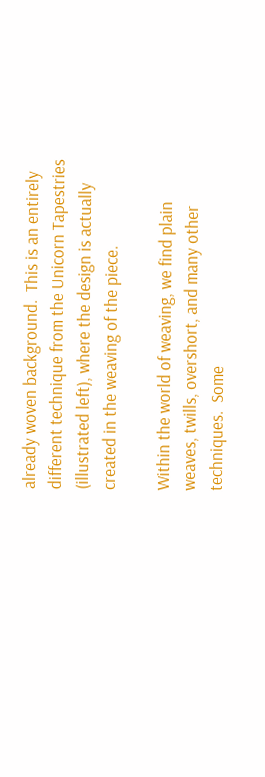already woven background.  This is an entirely different technique from the Unicorn Tapestries (illustrated left), where the design is actually created in the weaving of the piece.

Within the world of weaving, we find plain weaves, twills, overshort, and many other techniques.  Some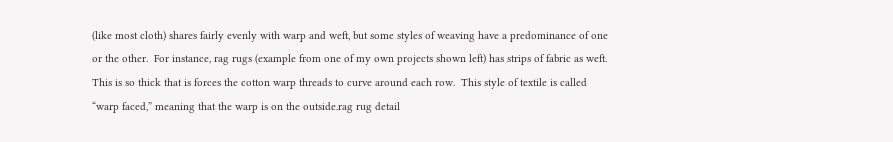(like most cloth) shares fairly evenly with warp and weft, but some styles of weaving have a predominance of one or the other.  For instance, rag rugs (example from one of my own projects shown left) has strips of fabric as weft.  This is so thick that is forces the cotton warp threads to curve around each row.  This style of textile is called “warp faced,” meaning that the warp is on the outside.rag rug detail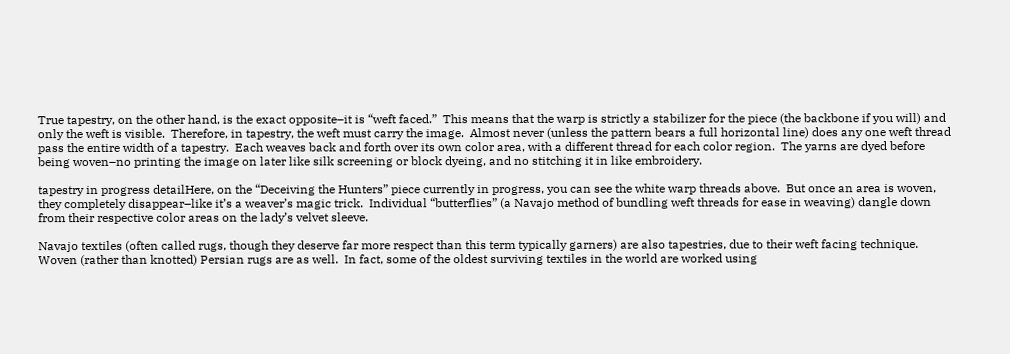True tapestry, on the other hand, is the exact opposite–it is “weft faced.”  This means that the warp is strictly a stabilizer for the piece (the backbone if you will) and only the weft is visible.  Therefore, in tapestry, the weft must carry the image.  Almost never (unless the pattern bears a full horizontal line) does any one weft thread pass the entire width of a tapestry.  Each weaves back and forth over its own color area, with a different thread for each color region.  The yarns are dyed before being woven–no printing the image on later like silk screening or block dyeing, and no stitching it in like embroidery.

tapestry in progress detailHere, on the “Deceiving the Hunters” piece currently in progress, you can see the white warp threads above.  But once an area is woven, they completely disappear–like it’s a weaver’s magic trick.  Individual “butterflies” (a Navajo method of bundling weft threads for ease in weaving) dangle down from their respective color areas on the lady’s velvet sleeve.

Navajo textiles (often called rugs, though they deserve far more respect than this term typically garners) are also tapestries, due to their weft facing technique.  Woven (rather than knotted) Persian rugs are as well.  In fact, some of the oldest surviving textiles in the world are worked using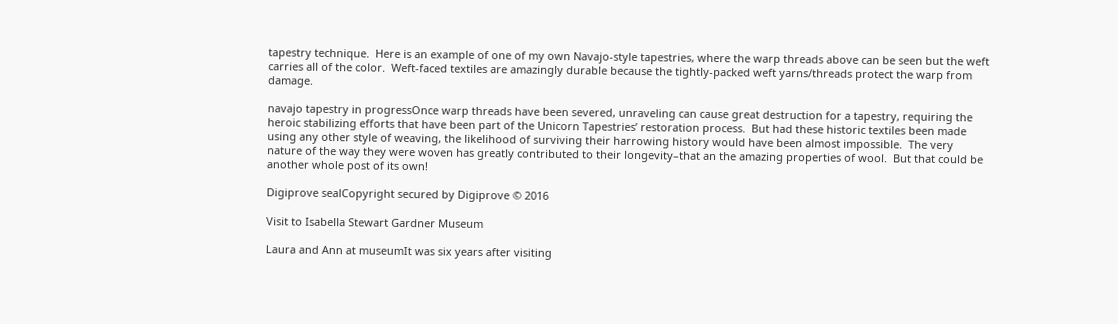tapestry technique.  Here is an example of one of my own Navajo-style tapestries, where the warp threads above can be seen but the weft carries all of the color.  Weft-faced textiles are amazingly durable because the tightly-packed weft yarns/threads protect the warp from damage.

navajo tapestry in progressOnce warp threads have been severed, unraveling can cause great destruction for a tapestry, requiring the heroic stabilizing efforts that have been part of the Unicorn Tapestries’ restoration process.  But had these historic textiles been made using any other style of weaving, the likelihood of surviving their harrowing history would have been almost impossible.  The very nature of the way they were woven has greatly contributed to their longevity–that an the amazing properties of wool.  But that could be another whole post of its own!

Digiprove sealCopyright secured by Digiprove © 2016

Visit to Isabella Stewart Gardner Museum

Laura and Ann at museumIt was six years after visiting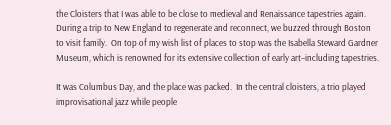the Cloisters that I was able to be close to medieval and Renaissance tapestries again.  During a trip to New England to regenerate and reconnect, we buzzed through Boston to visit family.  On top of my wish list of places to stop was the Isabella Steward Gardner Museum, which is renowned for its extensive collection of early art–including tapestries.

It was Columbus Day, and the place was packed.  In the central cloisters, a trio played improvisational jazz while people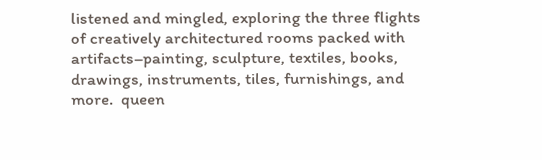listened and mingled, exploring the three flights of creatively architectured rooms packed with artifacts–painting, sculpture, textiles, books, drawings, instruments, tiles, furnishings, and more.  queen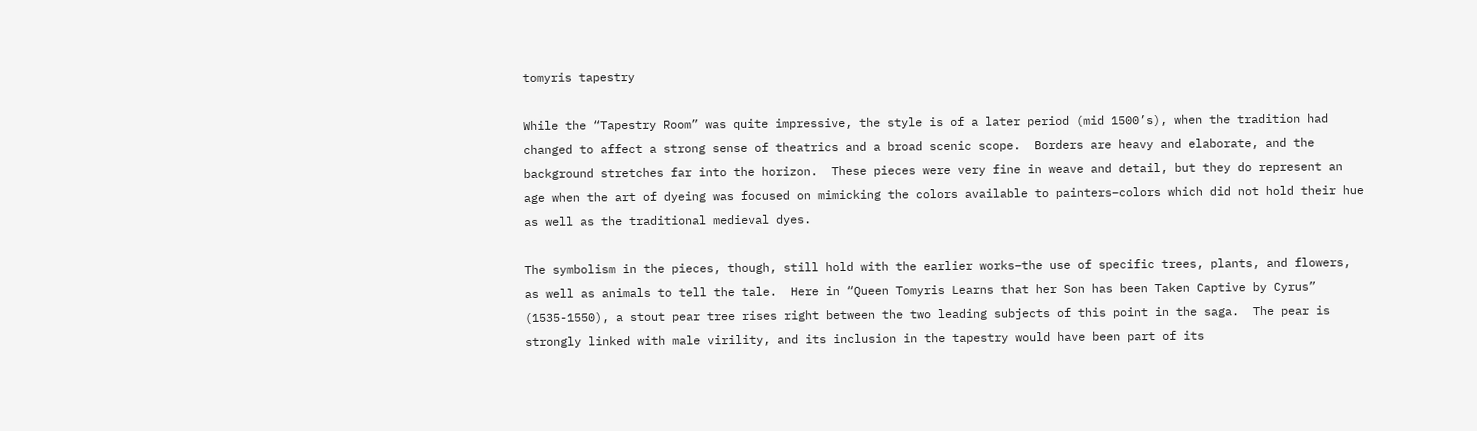tomyris tapestry

While the “Tapestry Room” was quite impressive, the style is of a later period (mid 1500’s), when the tradition had changed to affect a strong sense of theatrics and a broad scenic scope.  Borders are heavy and elaborate, and the background stretches far into the horizon.  These pieces were very fine in weave and detail, but they do represent an age when the art of dyeing was focused on mimicking the colors available to painters–colors which did not hold their hue as well as the traditional medieval dyes.

The symbolism in the pieces, though, still hold with the earlier works–the use of specific trees, plants, and flowers, as well as animals to tell the tale.  Here in “Queen Tomyris Learns that her Son has been Taken Captive by Cyrus” (1535-1550), a stout pear tree rises right between the two leading subjects of this point in the saga.  The pear is strongly linked with male virility, and its inclusion in the tapestry would have been part of its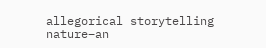allegorical storytelling nature–an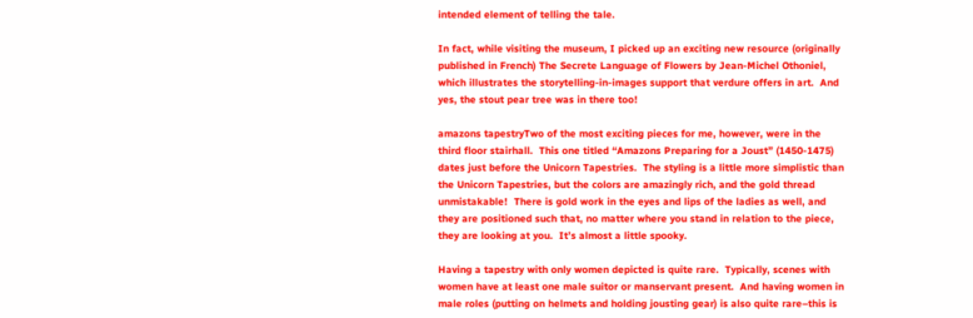intended element of telling the tale.

In fact, while visiting the museum, I picked up an exciting new resource (originally published in French) The Secrete Language of Flowers by Jean-Michel Othoniel, which illustrates the storytelling-in-images support that verdure offers in art.  And yes, the stout pear tree was in there too!

amazons tapestryTwo of the most exciting pieces for me, however, were in the third floor stairhall.  This one titled “Amazons Preparing for a Joust” (1450-1475) dates just before the Unicorn Tapestries.  The styling is a little more simplistic than the Unicorn Tapestries, but the colors are amazingly rich, and the gold thread unmistakable!  There is gold work in the eyes and lips of the ladies as well, and they are positioned such that, no matter where you stand in relation to the piece, they are looking at you.  It’s almost a little spooky.

Having a tapestry with only women depicted is quite rare.  Typically, scenes with women have at least one male suitor or manservant present.  And having women in male roles (putting on helmets and holding jousting gear) is also quite rare–this is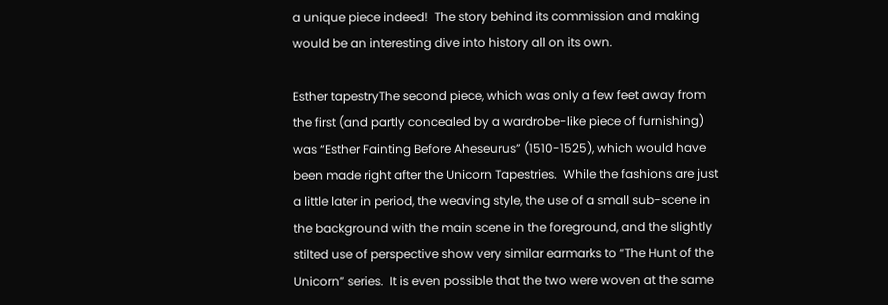a unique piece indeed!  The story behind its commission and making would be an interesting dive into history all on its own.

Esther tapestryThe second piece, which was only a few feet away from the first (and partly concealed by a wardrobe-like piece of furnishing) was “Esther Fainting Before Aheseurus” (1510-1525), which would have been made right after the Unicorn Tapestries.  While the fashions are just a little later in period, the weaving style, the use of a small sub-scene in the background with the main scene in the foreground, and the slightly stilted use of perspective show very similar earmarks to “The Hunt of the Unicorn” series.  It is even possible that the two were woven at the same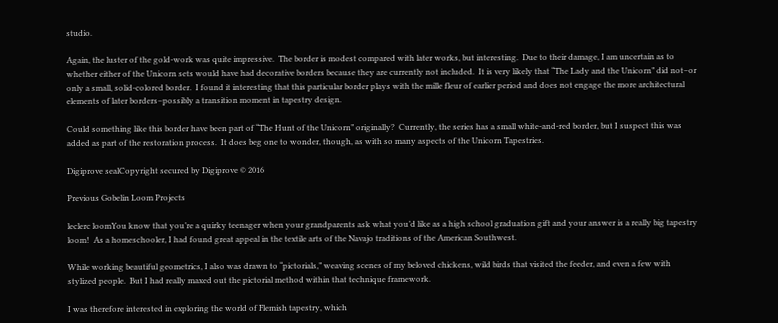studio.

Again, the luster of the gold-work was quite impressive.  The border is modest compared with later works, but interesting.  Due to their damage, I am uncertain as to whether either of the Unicorn sets would have had decorative borders because they are currently not included.  It is very likely that “The Lady and the Unicorn” did not–or only a small, solid-colored border.  I found it interesting that this particular border plays with the mille fleur of earlier period and does not engage the more architectural elements of later borders–possibly a transition moment in tapestry design.

Could something like this border have been part of “The Hunt of the Unicorn” originally?  Currently, the series has a small white-and-red border, but I suspect this was added as part of the restoration process.  It does beg one to wonder, though, as with so many aspects of the Unicorn Tapestries.

Digiprove sealCopyright secured by Digiprove © 2016

Previous Gobelin Loom Projects

leclerc loomYou know that you’re a quirky teenager when your grandparents ask what you’d like as a high school graduation gift and your answer is a really big tapestry loom!  As a homeschooler, I had found great appeal in the textile arts of the Navajo traditions of the American Southwest.

While working beautiful geometrics, I also was drawn to “pictorials,” weaving scenes of my beloved chickens, wild birds that visited the feeder, and even a few with stylized people.  But I had really maxed out the pictorial method within that technique framework.

I was therefore interested in exploring the world of Flemish tapestry, which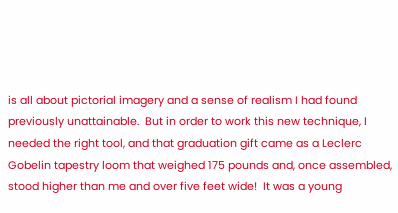is all about pictorial imagery and a sense of realism I had found previously unattainable.  But in order to work this new technique, I needed the right tool, and that graduation gift came as a Leclerc Gobelin tapestry loom that weighed 175 pounds and, once assembled, stood higher than me and over five feet wide!  It was a young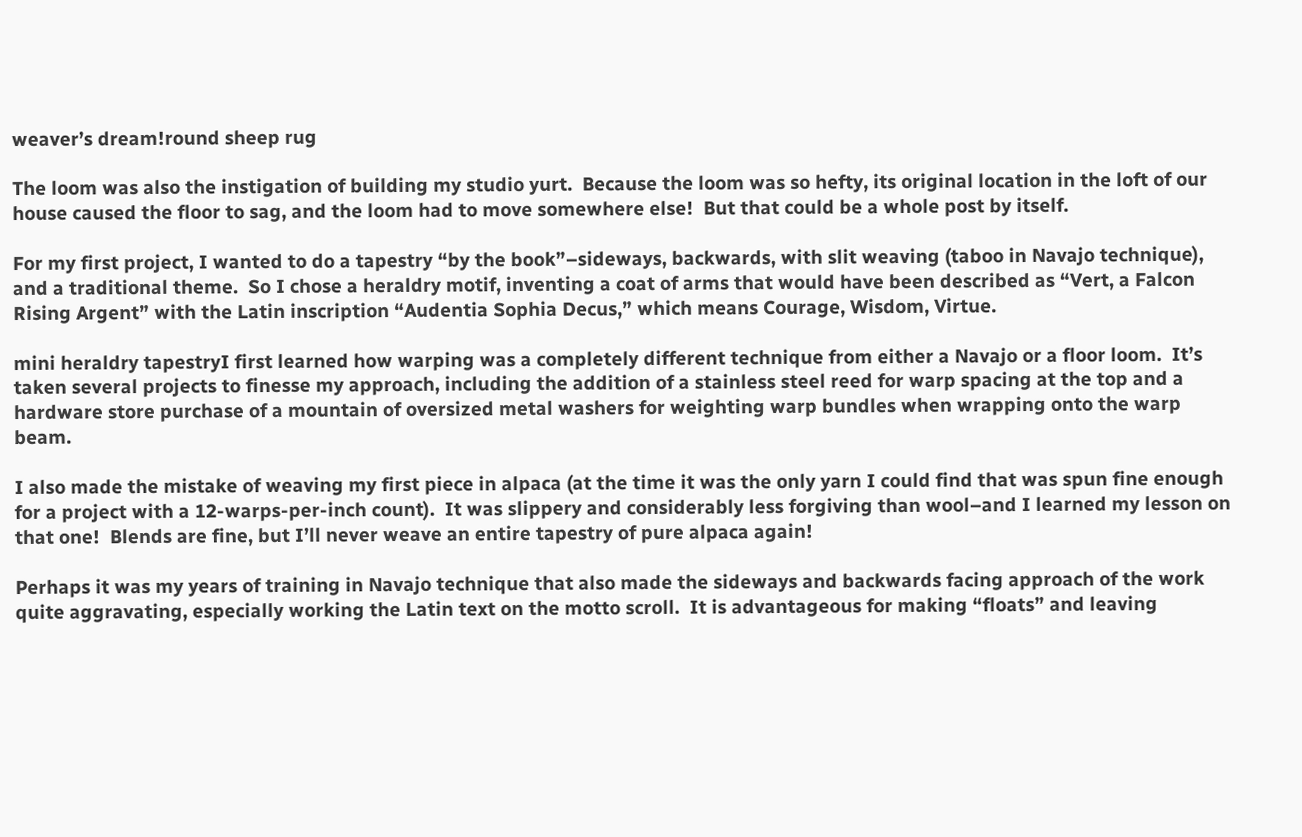weaver’s dream!round sheep rug

The loom was also the instigation of building my studio yurt.  Because the loom was so hefty, its original location in the loft of our house caused the floor to sag, and the loom had to move somewhere else!  But that could be a whole post by itself.

For my first project, I wanted to do a tapestry “by the book”–sideways, backwards, with slit weaving (taboo in Navajo technique), and a traditional theme.  So I chose a heraldry motif, inventing a coat of arms that would have been described as “Vert, a Falcon Rising Argent” with the Latin inscription “Audentia Sophia Decus,” which means Courage, Wisdom, Virtue.

mini heraldry tapestryI first learned how warping was a completely different technique from either a Navajo or a floor loom.  It’s taken several projects to finesse my approach, including the addition of a stainless steel reed for warp spacing at the top and a hardware store purchase of a mountain of oversized metal washers for weighting warp bundles when wrapping onto the warp beam.

I also made the mistake of weaving my first piece in alpaca (at the time it was the only yarn I could find that was spun fine enough for a project with a 12-warps-per-inch count).  It was slippery and considerably less forgiving than wool–and I learned my lesson on that one!  Blends are fine, but I’ll never weave an entire tapestry of pure alpaca again!

Perhaps it was my years of training in Navajo technique that also made the sideways and backwards facing approach of the work quite aggravating, especially working the Latin text on the motto scroll.  It is advantageous for making “floats” and leaving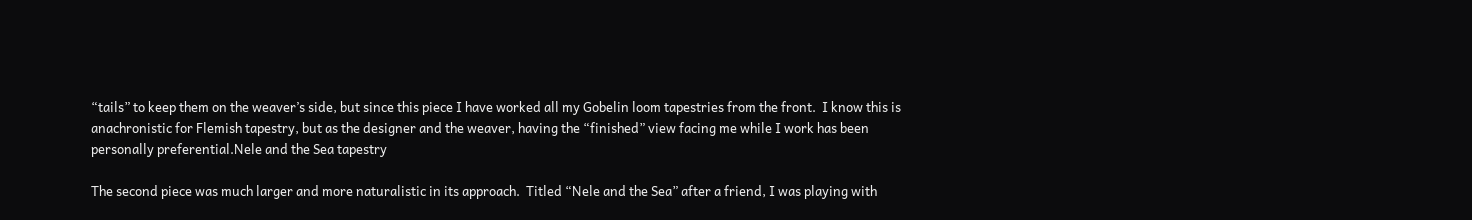“tails” to keep them on the weaver’s side, but since this piece I have worked all my Gobelin loom tapestries from the front.  I know this is anachronistic for Flemish tapestry, but as the designer and the weaver, having the “finished” view facing me while I work has been personally preferential.Nele and the Sea tapestry

The second piece was much larger and more naturalistic in its approach.  Titled “Nele and the Sea” after a friend, I was playing with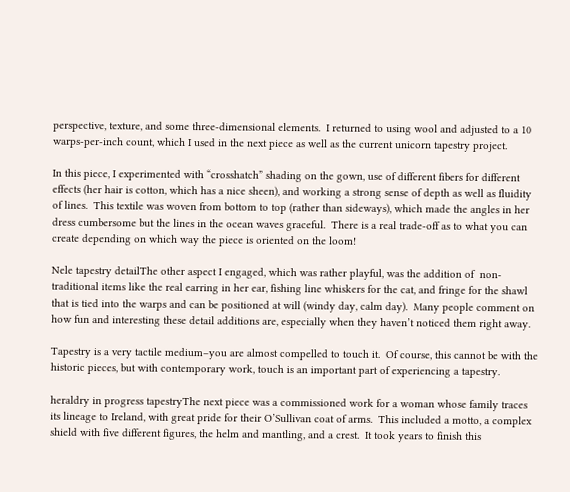perspective, texture, and some three-dimensional elements.  I returned to using wool and adjusted to a 10 warps-per-inch count, which I used in the next piece as well as the current unicorn tapestry project.

In this piece, I experimented with “crosshatch” shading on the gown, use of different fibers for different effects (her hair is cotton, which has a nice sheen), and working a strong sense of depth as well as fluidity of lines.  This textile was woven from bottom to top (rather than sideways), which made the angles in her dress cumbersome but the lines in the ocean waves graceful.  There is a real trade-off as to what you can create depending on which way the piece is oriented on the loom!

Nele tapestry detailThe other aspect I engaged, which was rather playful, was the addition of  non-traditional items like the real earring in her ear, fishing line whiskers for the cat, and fringe for the shawl that is tied into the warps and can be positioned at will (windy day, calm day).  Many people comment on how fun and interesting these detail additions are, especially when they haven’t noticed them right away.

Tapestry is a very tactile medium–you are almost compelled to touch it.  Of course, this cannot be with the historic pieces, but with contemporary work, touch is an important part of experiencing a tapestry.

heraldry in progress tapestryThe next piece was a commissioned work for a woman whose family traces its lineage to Ireland, with great pride for their O’Sullivan coat of arms.  This included a motto, a complex shield with five different figures, the helm and mantling, and a crest.  It took years to finish this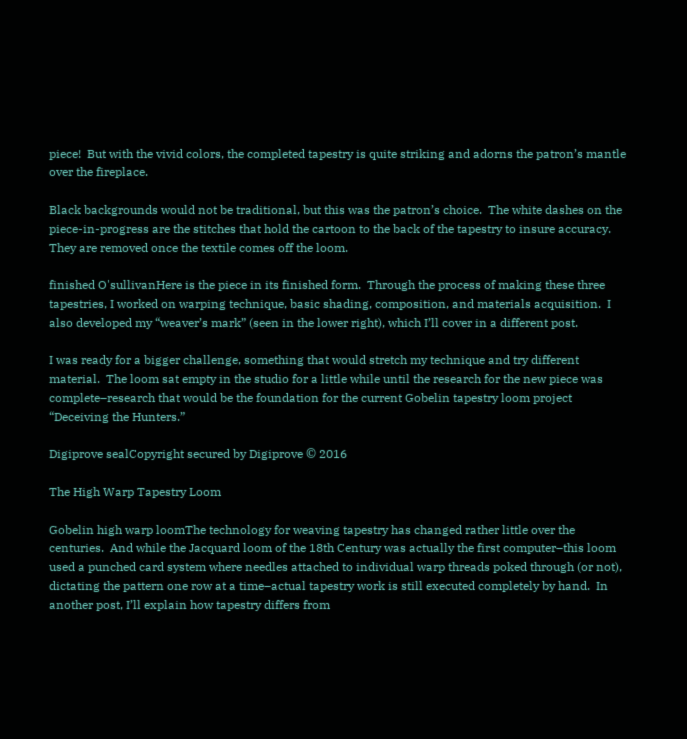piece!  But with the vivid colors, the completed tapestry is quite striking and adorns the patron’s mantle over the fireplace.

Black backgrounds would not be traditional, but this was the patron’s choice.  The white dashes on the piece-in-progress are the stitches that hold the cartoon to the back of the tapestry to insure accuracy.  They are removed once the textile comes off the loom.

finished O'sullivanHere is the piece in its finished form.  Through the process of making these three tapestries, I worked on warping technique, basic shading, composition, and materials acquisition.  I also developed my “weaver’s mark” (seen in the lower right), which I’ll cover in a different post.

I was ready for a bigger challenge, something that would stretch my technique and try different material.  The loom sat empty in the studio for a little while until the research for the new piece was complete–research that would be the foundation for the current Gobelin tapestry loom project “Deceiving the Hunters.”

Digiprove sealCopyright secured by Digiprove © 2016

The High Warp Tapestry Loom

Gobelin high warp loomThe technology for weaving tapestry has changed rather little over the centuries.  And while the Jacquard loom of the 18th Century was actually the first computer–this loom used a punched card system where needles attached to individual warp threads poked through (or not), dictating the pattern one row at a time–actual tapestry work is still executed completely by hand.  In another post, I’ll explain how tapestry differs from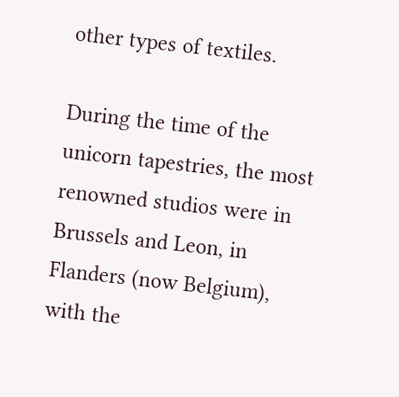other types of textiles.

During the time of the unicorn tapestries, the most renowned studios were in Brussels and Leon, in Flanders (now Belgium), with the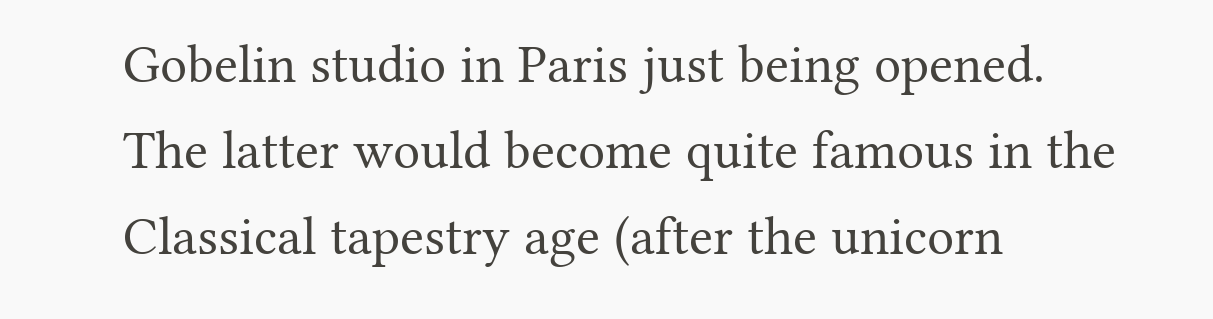Gobelin studio in Paris just being opened.  The latter would become quite famous in the Classical tapestry age (after the unicorn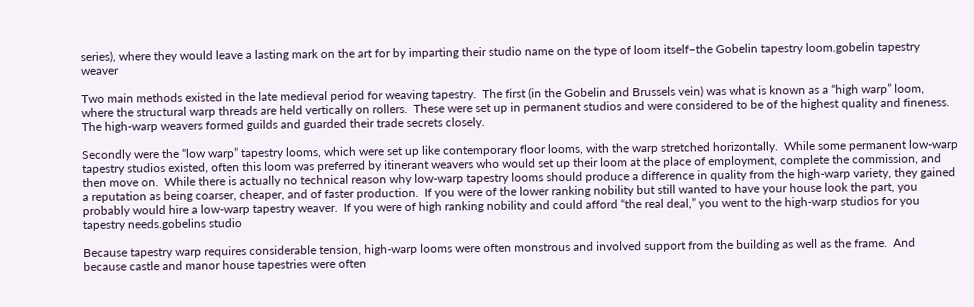series), where they would leave a lasting mark on the art for by imparting their studio name on the type of loom itself–the Gobelin tapestry loom.gobelin tapestry weaver

Two main methods existed in the late medieval period for weaving tapestry.  The first (in the Gobelin and Brussels vein) was what is known as a “high warp” loom, where the structural warp threads are held vertically on rollers.  These were set up in permanent studios and were considered to be of the highest quality and fineness.  The high-warp weavers formed guilds and guarded their trade secrets closely.

Secondly were the “low warp” tapestry looms, which were set up like contemporary floor looms, with the warp stretched horizontally.  While some permanent low-warp tapestry studios existed, often this loom was preferred by itinerant weavers who would set up their loom at the place of employment, complete the commission, and then move on.  While there is actually no technical reason why low-warp tapestry looms should produce a difference in quality from the high-warp variety, they gained a reputation as being coarser, cheaper, and of faster production.  If you were of the lower ranking nobility but still wanted to have your house look the part, you probably would hire a low-warp tapestry weaver.  If you were of high ranking nobility and could afford “the real deal,” you went to the high-warp studios for you tapestry needs.gobelins studio

Because tapestry warp requires considerable tension, high-warp looms were often monstrous and involved support from the building as well as the frame.  And because castle and manor house tapestries were often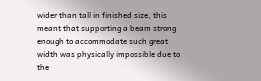wider than tall in finished size, this meant that supporting a beam strong enough to accommodate such great width was physically impossible due to the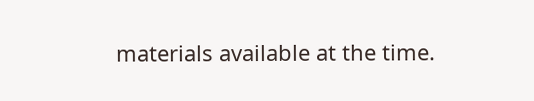materials available at the time.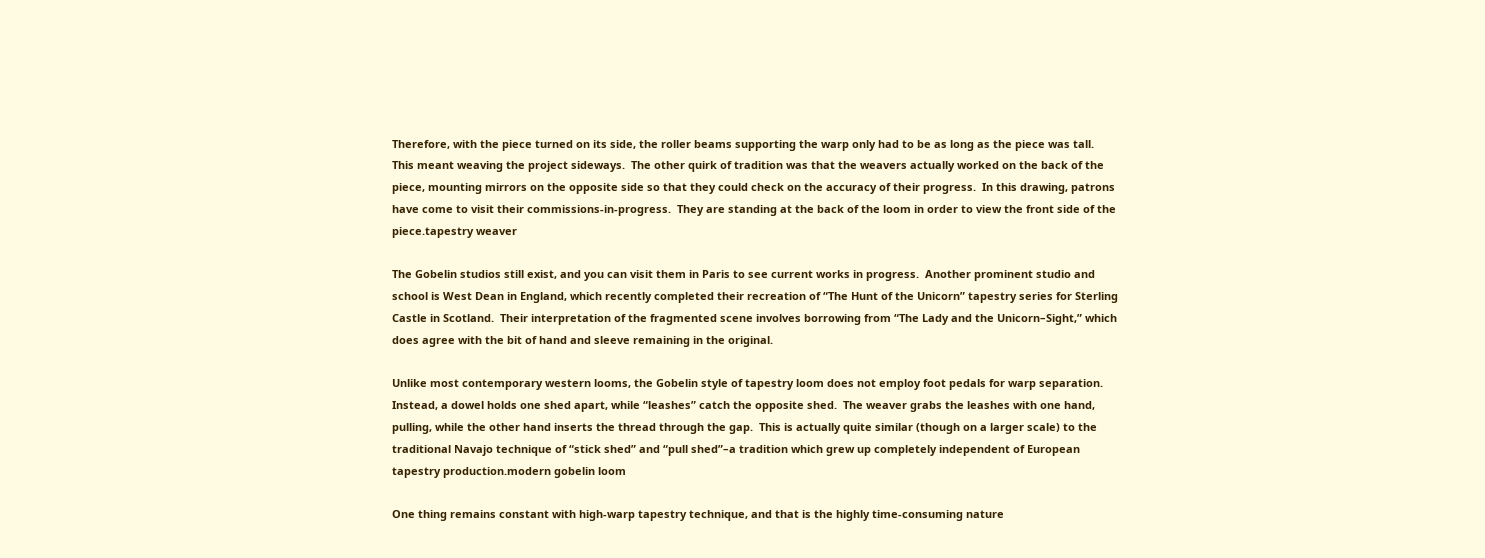Therefore, with the piece turned on its side, the roller beams supporting the warp only had to be as long as the piece was tall.  This meant weaving the project sideways.  The other quirk of tradition was that the weavers actually worked on the back of the piece, mounting mirrors on the opposite side so that they could check on the accuracy of their progress.  In this drawing, patrons have come to visit their commissions-in-progress.  They are standing at the back of the loom in order to view the front side of the piece.tapestry weaver

The Gobelin studios still exist, and you can visit them in Paris to see current works in progress.  Another prominent studio and school is West Dean in England, which recently completed their recreation of “The Hunt of the Unicorn” tapestry series for Sterling Castle in Scotland.  Their interpretation of the fragmented scene involves borrowing from “The Lady and the Unicorn–Sight,” which does agree with the bit of hand and sleeve remaining in the original.

Unlike most contemporary western looms, the Gobelin style of tapestry loom does not employ foot pedals for warp separation.  Instead, a dowel holds one shed apart, while “leashes” catch the opposite shed.  The weaver grabs the leashes with one hand, pulling, while the other hand inserts the thread through the gap.  This is actually quite similar (though on a larger scale) to the traditional Navajo technique of “stick shed” and “pull shed”–a tradition which grew up completely independent of European tapestry production.modern gobelin loom

One thing remains constant with high-warp tapestry technique, and that is the highly time-consuming nature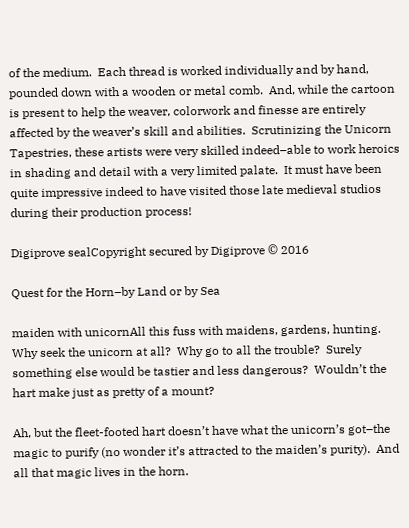of the medium.  Each thread is worked individually and by hand, pounded down with a wooden or metal comb.  And, while the cartoon is present to help the weaver, colorwork and finesse are entirely affected by the weaver’s skill and abilities.  Scrutinizing the Unicorn Tapestries, these artists were very skilled indeed–able to work heroics in shading and detail with a very limited palate.  It must have been quite impressive indeed to have visited those late medieval studios during their production process!

Digiprove sealCopyright secured by Digiprove © 2016

Quest for the Horn–by Land or by Sea

maiden with unicornAll this fuss with maidens, gardens, hunting.  Why seek the unicorn at all?  Why go to all the trouble?  Surely something else would be tastier and less dangerous?  Wouldn’t the hart make just as pretty of a mount?

Ah, but the fleet-footed hart doesn’t have what the unicorn’s got–the magic to purify (no wonder it’s attracted to the maiden’s purity).  And all that magic lives in the horn.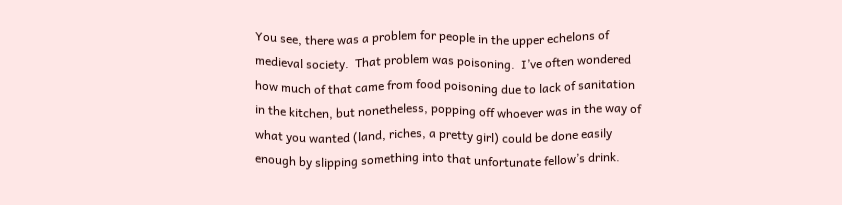You see, there was a problem for people in the upper echelons of medieval society.  That problem was poisoning.  I’ve often wondered how much of that came from food poisoning due to lack of sanitation in the kitchen, but nonetheless, popping off whoever was in the way of what you wanted (land, riches, a pretty girl) could be done easily enough by slipping something into that unfortunate fellow’s drink.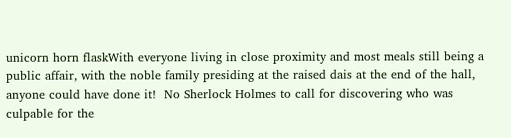unicorn horn flaskWith everyone living in close proximity and most meals still being a public affair, with the noble family presiding at the raised dais at the end of the hall, anyone could have done it!  No Sherlock Holmes to call for discovering who was culpable for the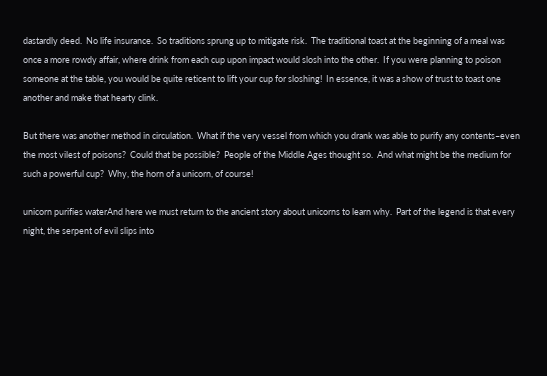dastardly deed.  No life insurance.  So traditions sprung up to mitigate risk.  The traditional toast at the beginning of a meal was once a more rowdy affair, where drink from each cup upon impact would slosh into the other.  If you were planning to poison someone at the table, you would be quite reticent to lift your cup for sloshing!  In essence, it was a show of trust to toast one another and make that hearty clink.

But there was another method in circulation.  What if the very vessel from which you drank was able to purify any contents–even the most vilest of poisons?  Could that be possible?  People of the Middle Ages thought so.  And what might be the medium for such a powerful cup?  Why, the horn of a unicorn, of course!

unicorn purifies waterAnd here we must return to the ancient story about unicorns to learn why.  Part of the legend is that every night, the serpent of evil slips into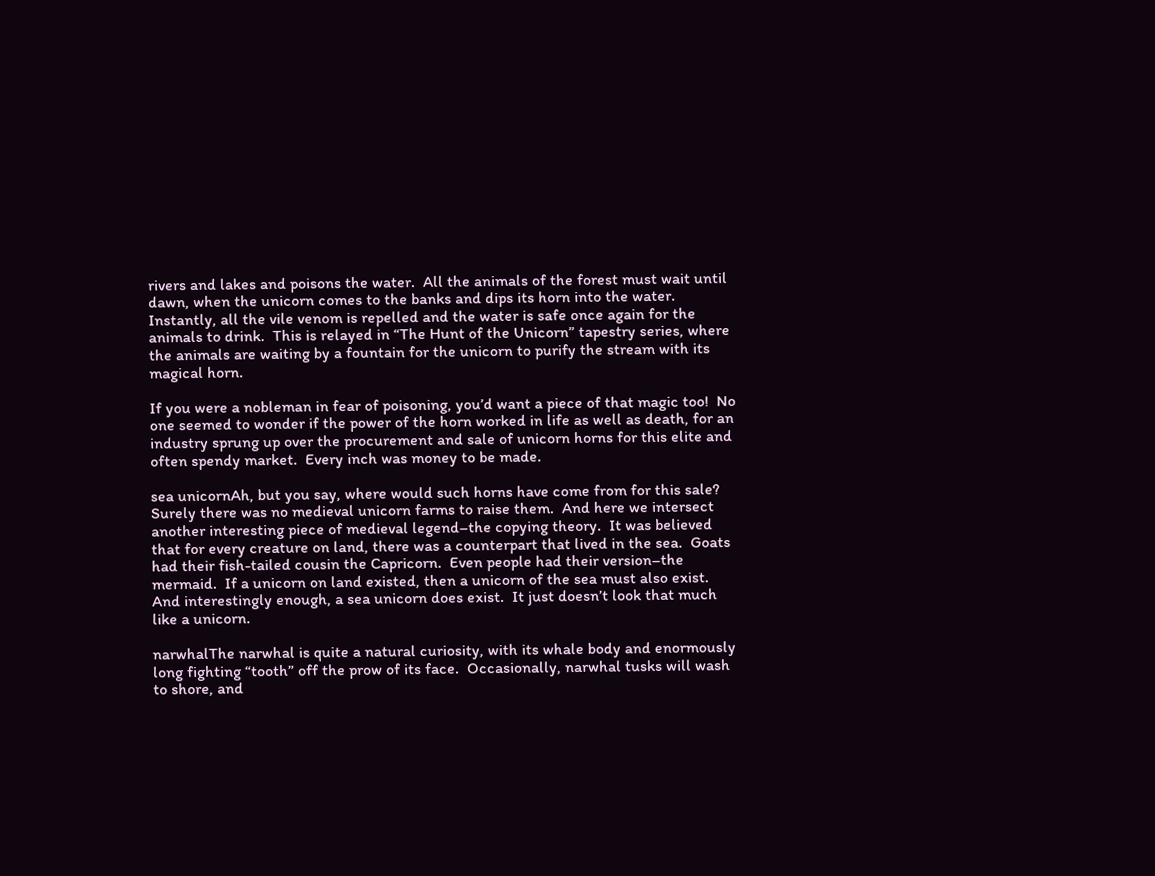rivers and lakes and poisons the water.  All the animals of the forest must wait until dawn, when the unicorn comes to the banks and dips its horn into the water.  Instantly, all the vile venom is repelled and the water is safe once again for the animals to drink.  This is relayed in “The Hunt of the Unicorn” tapestry series, where the animals are waiting by a fountain for the unicorn to purify the stream with its magical horn.

If you were a nobleman in fear of poisoning, you’d want a piece of that magic too!  No one seemed to wonder if the power of the horn worked in life as well as death, for an industry sprung up over the procurement and sale of unicorn horns for this elite and often spendy market.  Every inch was money to be made.

sea unicornAh, but you say, where would such horns have come from for this sale?  Surely there was no medieval unicorn farms to raise them.  And here we intersect another interesting piece of medieval legend–the copying theory.  It was believed that for every creature on land, there was a counterpart that lived in the sea.  Goats had their fish-tailed cousin the Capricorn.  Even people had their version–the mermaid.  If a unicorn on land existed, then a unicorn of the sea must also exist.  And interestingly enough, a sea unicorn does exist.  It just doesn’t look that much like a unicorn.

narwhalThe narwhal is quite a natural curiosity, with its whale body and enormously long fighting “tooth” off the prow of its face.  Occasionally, narwhal tusks will wash to shore, and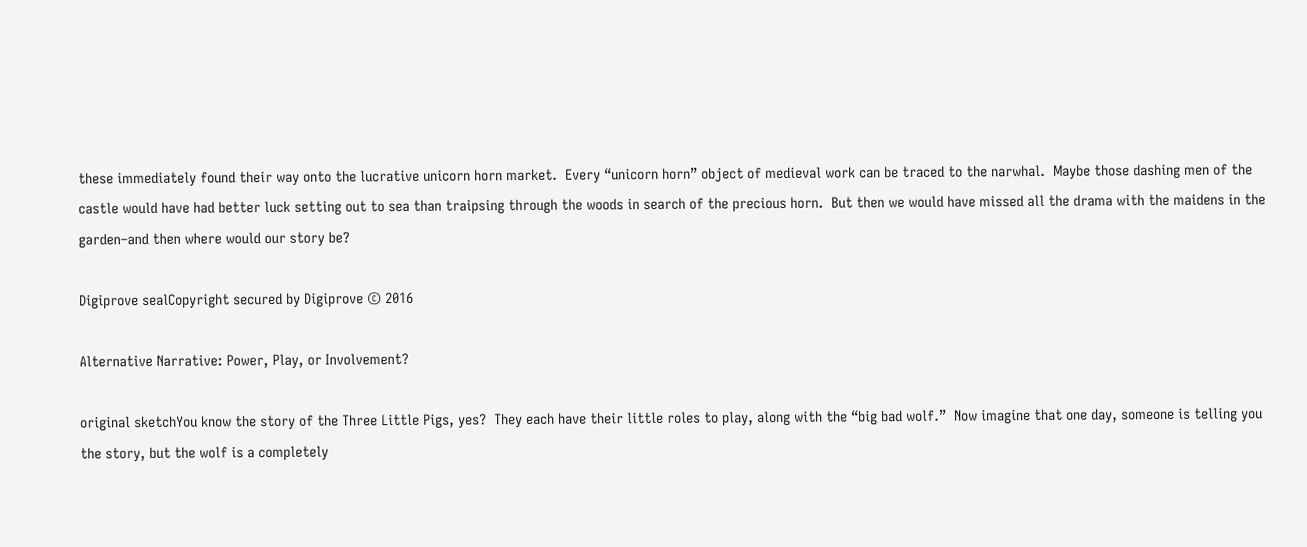these immediately found their way onto the lucrative unicorn horn market.  Every “unicorn horn” object of medieval work can be traced to the narwhal.  Maybe those dashing men of the castle would have had better luck setting out to sea than traipsing through the woods in search of the precious horn.  But then we would have missed all the drama with the maidens in the garden–and then where would our story be?

Digiprove sealCopyright secured by Digiprove © 2016

Alternative Narrative: Power, Play, or Involvement?

original sketchYou know the story of the Three Little Pigs, yes?  They each have their little roles to play, along with the “big bad wolf.”  Now imagine that one day, someone is telling you the story, but the wolf is a completely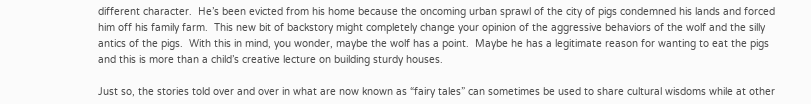different character.  He’s been evicted from his home because the oncoming urban sprawl of the city of pigs condemned his lands and forced him off his family farm.  This new bit of backstory might completely change your opinion of the aggressive behaviors of the wolf and the silly antics of the pigs.  With this in mind, you wonder, maybe the wolf has a point.  Maybe he has a legitimate reason for wanting to eat the pigs and this is more than a child’s creative lecture on building sturdy houses.

Just so, the stories told over and over in what are now known as “fairy tales” can sometimes be used to share cultural wisdoms while at other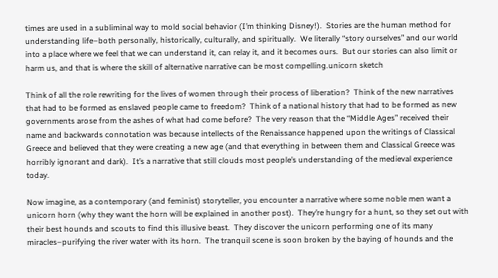times are used in a subliminal way to mold social behavior (I’m thinking Disney!).  Stories are the human method for understanding life–both personally, historically, culturally, and spiritually.  We literally “story ourselves” and our world into a place where we feel that we can understand it, can relay it, and it becomes ours.  But our stories can also limit or harm us, and that is where the skill of alternative narrative can be most compelling.unicorn sketch

Think of all the role rewriting for the lives of women through their process of liberation?  Think of the new narratives that had to be formed as enslaved people came to freedom?  Think of a national history that had to be formed as new governments arose from the ashes of what had come before?  The very reason that the “Middle Ages” received their name and backwards connotation was because intellects of the Renaissance happened upon the writings of Classical Greece and believed that they were creating a new age (and that everything in between them and Classical Greece was horribly ignorant and dark).  It’s a narrative that still clouds most people’s understanding of the medieval experience today.

Now imagine, as a contemporary (and feminist) storyteller, you encounter a narrative where some noble men want a unicorn horn (why they want the horn will be explained in another post).  They’re hungry for a hunt, so they set out with their best hounds and scouts to find this illusive beast.  They discover the unicorn performing one of its many miracles–purifying the river water with its horn.  The tranquil scene is soon broken by the baying of hounds and the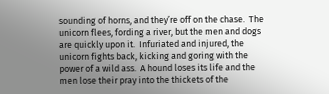sounding of horns, and they’re off on the chase.  The unicorn flees, fording a river, but the men and dogs are quickly upon it.  Infuriated and injured, the unicorn fights back, kicking and goring with the power of a wild ass.  A hound loses its life and the men lose their pray into the thickets of the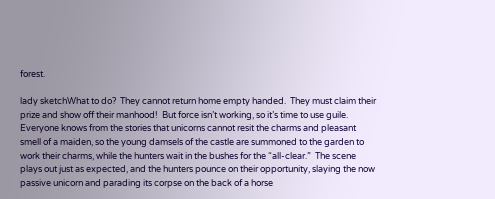forest.

lady sketchWhat to do?  They cannot return home empty handed.  They must claim their prize and show off their manhood!  But force isn’t working, so it’s time to use guile.  Everyone knows from the stories that unicorns cannot resit the charms and pleasant smell of a maiden, so the young damsels of the castle are summoned to the garden to work their charms, while the hunters wait in the bushes for the “all-clear.”  The scene plays out just as expected, and the hunters pounce on their opportunity, slaying the now passive unicorn and parading its corpse on the back of a horse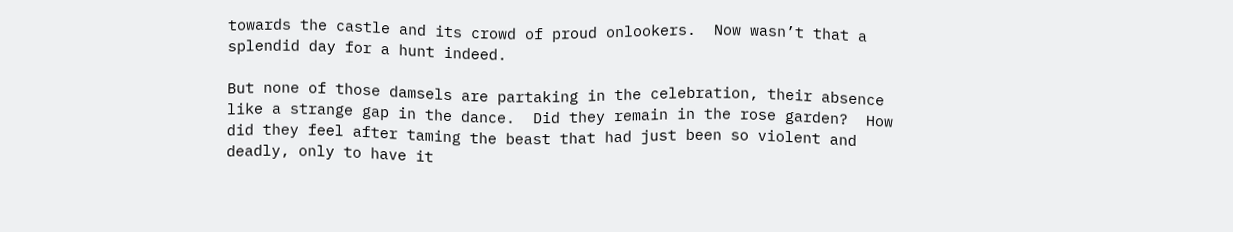towards the castle and its crowd of proud onlookers.  Now wasn’t that a splendid day for a hunt indeed.

But none of those damsels are partaking in the celebration, their absence like a strange gap in the dance.  Did they remain in the rose garden?  How did they feel after taming the beast that had just been so violent and deadly, only to have it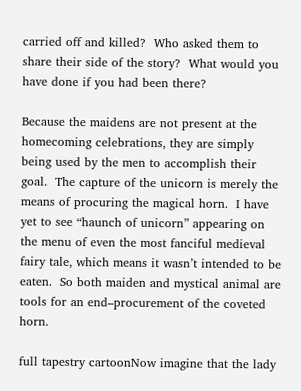carried off and killed?  Who asked them to share their side of the story?  What would you have done if you had been there?

Because the maidens are not present at the homecoming celebrations, they are simply being used by the men to accomplish their goal.  The capture of the unicorn is merely the means of procuring the magical horn.  I have yet to see “haunch of unicorn” appearing on the menu of even the most fanciful medieval fairy tale, which means it wasn’t intended to be eaten.  So both maiden and mystical animal are tools for an end–procurement of the coveted horn.

full tapestry cartoonNow imagine that the lady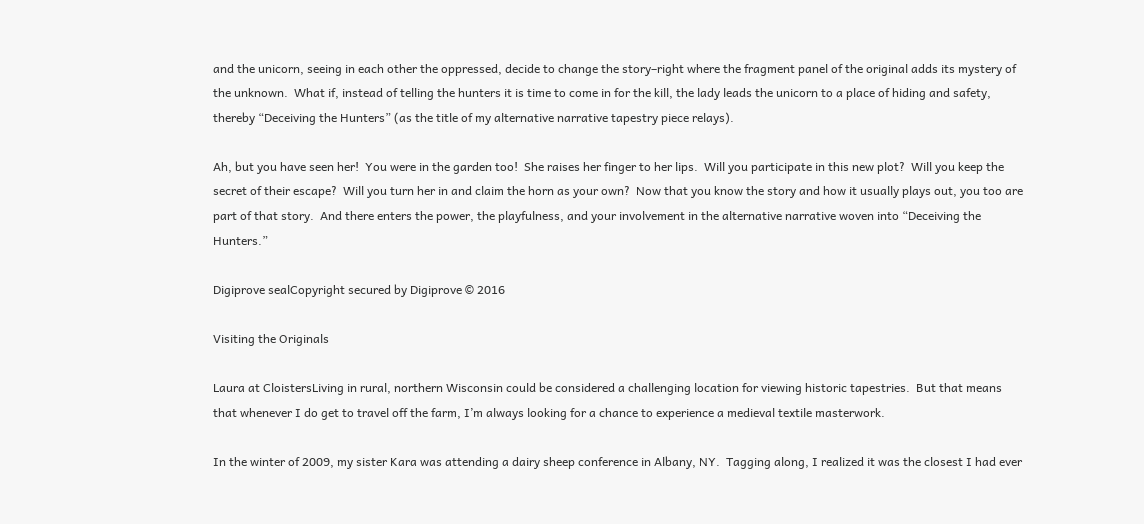and the unicorn, seeing in each other the oppressed, decide to change the story–right where the fragment panel of the original adds its mystery of the unknown.  What if, instead of telling the hunters it is time to come in for the kill, the lady leads the unicorn to a place of hiding and safety, thereby “Deceiving the Hunters” (as the title of my alternative narrative tapestry piece relays).

Ah, but you have seen her!  You were in the garden too!  She raises her finger to her lips.  Will you participate in this new plot?  Will you keep the secret of their escape?  Will you turn her in and claim the horn as your own?  Now that you know the story and how it usually plays out, you too are part of that story.  And there enters the power, the playfulness, and your involvement in the alternative narrative woven into “Deceiving the Hunters.”

Digiprove sealCopyright secured by Digiprove © 2016

Visiting the Originals

Laura at CloistersLiving in rural, northern Wisconsin could be considered a challenging location for viewing historic tapestries.  But that means that whenever I do get to travel off the farm, I’m always looking for a chance to experience a medieval textile masterwork.

In the winter of 2009, my sister Kara was attending a dairy sheep conference in Albany, NY.  Tagging along, I realized it was the closest I had ever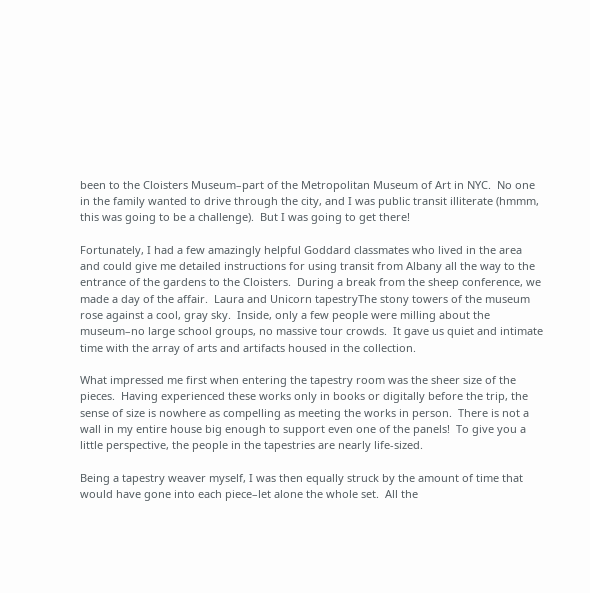been to the Cloisters Museum–part of the Metropolitan Museum of Art in NYC.  No one in the family wanted to drive through the city, and I was public transit illiterate (hmmm, this was going to be a challenge).  But I was going to get there!

Fortunately, I had a few amazingly helpful Goddard classmates who lived in the area and could give me detailed instructions for using transit from Albany all the way to the entrance of the gardens to the Cloisters.  During a break from the sheep conference, we made a day of the affair.  Laura and Unicorn tapestryThe stony towers of the museum rose against a cool, gray sky.  Inside, only a few people were milling about the museum–no large school groups, no massive tour crowds.  It gave us quiet and intimate time with the array of arts and artifacts housed in the collection.

What impressed me first when entering the tapestry room was the sheer size of the pieces.  Having experienced these works only in books or digitally before the trip, the sense of size is nowhere as compelling as meeting the works in person.  There is not a wall in my entire house big enough to support even one of the panels!  To give you a little perspective, the people in the tapestries are nearly life-sized.

Being a tapestry weaver myself, I was then equally struck by the amount of time that would have gone into each piece–let alone the whole set.  All the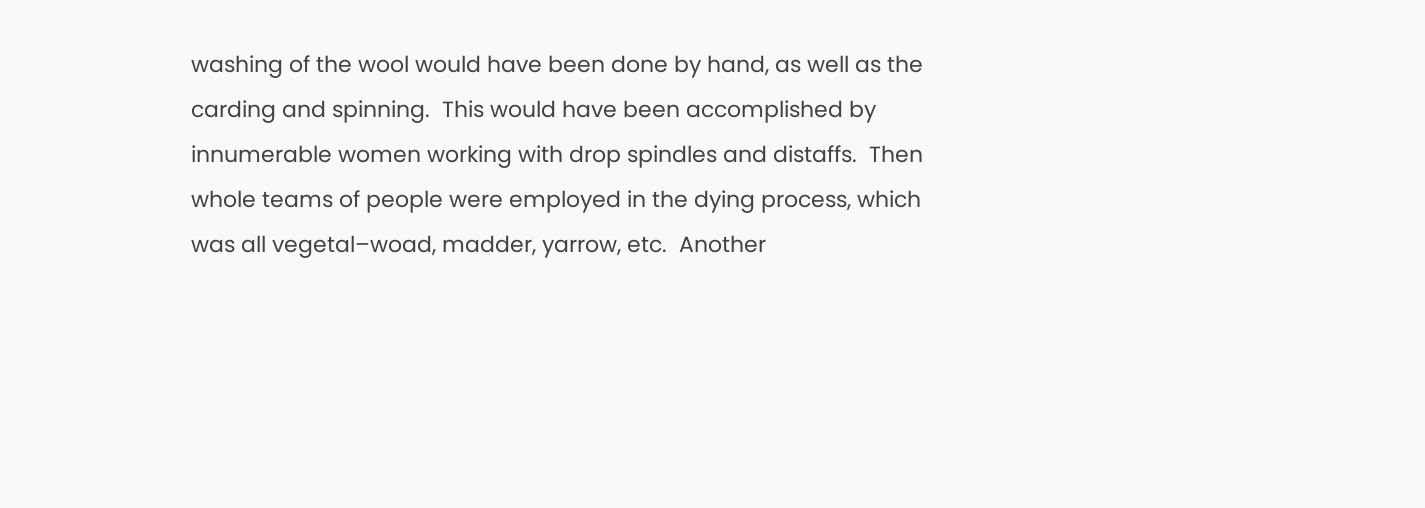washing of the wool would have been done by hand, as well as the carding and spinning.  This would have been accomplished by innumerable women working with drop spindles and distaffs.  Then whole teams of people were employed in the dying process, which was all vegetal–woad, madder, yarrow, etc.  Another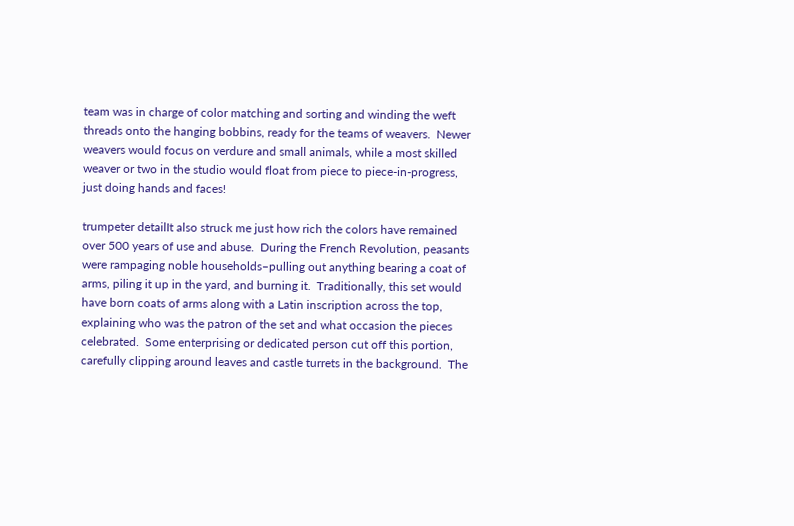team was in charge of color matching and sorting and winding the weft threads onto the hanging bobbins, ready for the teams of weavers.  Newer weavers would focus on verdure and small animals, while a most skilled weaver or two in the studio would float from piece to piece-in-progress, just doing hands and faces!

trumpeter detailIt also struck me just how rich the colors have remained over 500 years of use and abuse.  During the French Revolution, peasants were rampaging noble households–pulling out anything bearing a coat of arms, piling it up in the yard, and burning it.  Traditionally, this set would have born coats of arms along with a Latin inscription across the top, explaining who was the patron of the set and what occasion the pieces celebrated.  Some enterprising or dedicated person cut off this portion, carefully clipping around leaves and castle turrets in the background.  The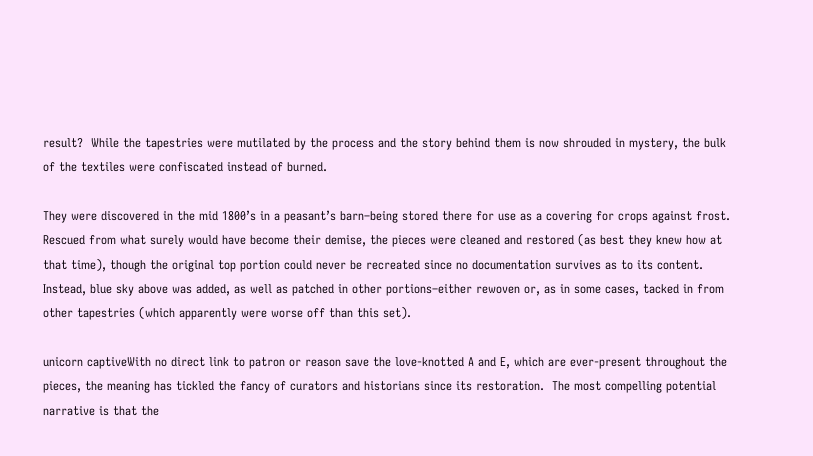result?  While the tapestries were mutilated by the process and the story behind them is now shrouded in mystery, the bulk of the textiles were confiscated instead of burned.

They were discovered in the mid 1800’s in a peasant’s barn–being stored there for use as a covering for crops against frost.  Rescued from what surely would have become their demise, the pieces were cleaned and restored (as best they knew how at that time), though the original top portion could never be recreated since no documentation survives as to its content.  Instead, blue sky above was added, as well as patched in other portions–either rewoven or, as in some cases, tacked in from other tapestries (which apparently were worse off than this set).

unicorn captiveWith no direct link to patron or reason save the love-knotted A and E, which are ever-present throughout the pieces, the meaning has tickled the fancy of curators and historians since its restoration.  The most compelling potential narrative is that the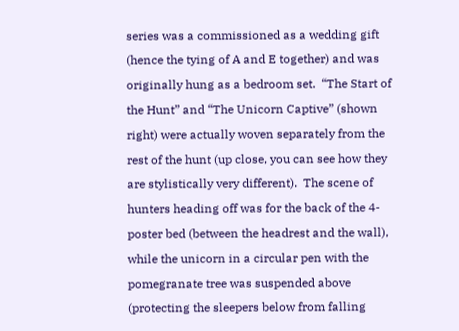series was a commissioned as a wedding gift (hence the tying of A and E together) and was originally hung as a bedroom set.  “The Start of the Hunt” and “The Unicorn Captive” (shown right) were actually woven separately from the rest of the hunt (up close, you can see how they are stylistically very different).  The scene of hunters heading off was for the back of the 4-poster bed (between the headrest and the wall), while the unicorn in a circular pen with the pomegranate tree was suspended above (protecting the sleepers below from falling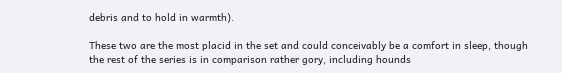debris and to hold in warmth).

These two are the most placid in the set and could conceivably be a comfort in sleep, though the rest of the series is in comparison rather gory, including hounds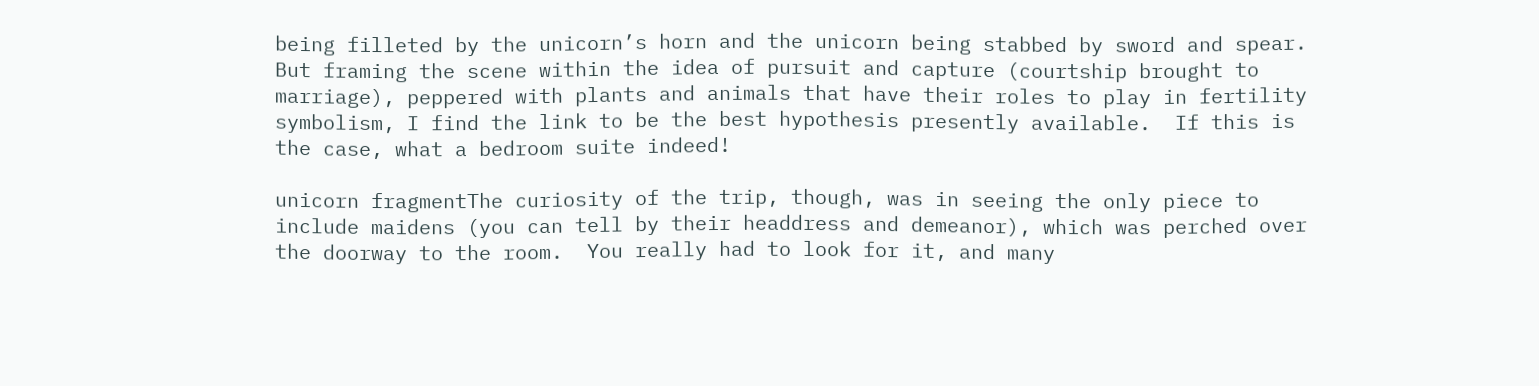being filleted by the unicorn’s horn and the unicorn being stabbed by sword and spear.  But framing the scene within the idea of pursuit and capture (courtship brought to marriage), peppered with plants and animals that have their roles to play in fertility symbolism, I find the link to be the best hypothesis presently available.  If this is the case, what a bedroom suite indeed!

unicorn fragmentThe curiosity of the trip, though, was in seeing the only piece to include maidens (you can tell by their headdress and demeanor), which was perched over the doorway to the room.  You really had to look for it, and many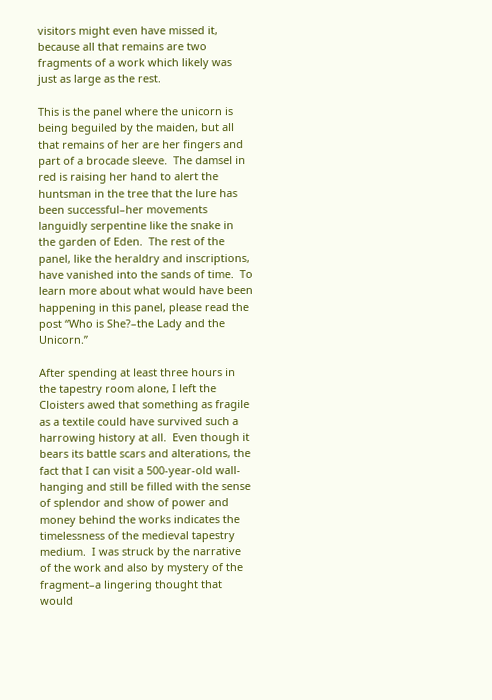visitors might even have missed it, because all that remains are two fragments of a work which likely was just as large as the rest.

This is the panel where the unicorn is being beguiled by the maiden, but all that remains of her are her fingers and part of a brocade sleeve.  The damsel in red is raising her hand to alert the huntsman in the tree that the lure has been successful–her movements languidly serpentine like the snake in the garden of Eden.  The rest of the panel, like the heraldry and inscriptions, have vanished into the sands of time.  To learn more about what would have been happening in this panel, please read the post “Who is She?–the Lady and the Unicorn.”

After spending at least three hours in the tapestry room alone, I left the Cloisters awed that something as fragile as a textile could have survived such a harrowing history at all.  Even though it bears its battle scars and alterations, the fact that I can visit a 500-year-old wall-hanging and still be filled with the sense of splendor and show of power and money behind the works indicates the timelessness of the medieval tapestry medium.  I was struck by the narrative of the work and also by mystery of the fragment–a lingering thought that would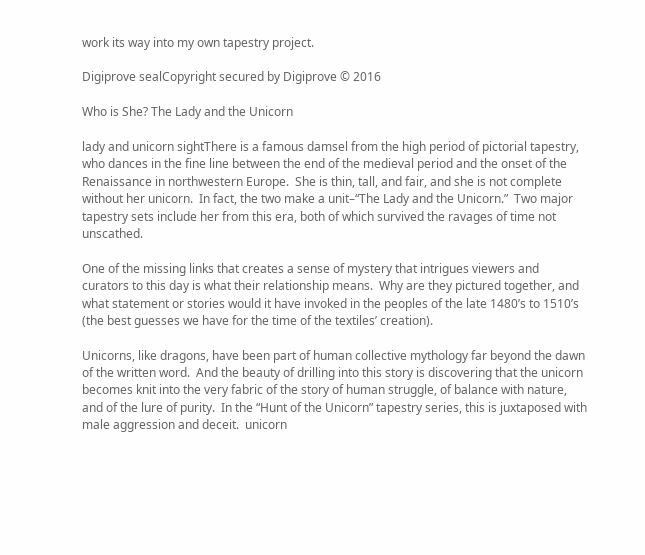work its way into my own tapestry project.

Digiprove sealCopyright secured by Digiprove © 2016

Who is She? The Lady and the Unicorn

lady and unicorn sightThere is a famous damsel from the high period of pictorial tapestry, who dances in the fine line between the end of the medieval period and the onset of the Renaissance in northwestern Europe.  She is thin, tall, and fair, and she is not complete without her unicorn.  In fact, the two make a unit–“The Lady and the Unicorn.”  Two major tapestry sets include her from this era, both of which survived the ravages of time not unscathed.

One of the missing links that creates a sense of mystery that intrigues viewers and curators to this day is what their relationship means.  Why are they pictured together, and what statement or stories would it have invoked in the peoples of the late 1480’s to 1510’s (the best guesses we have for the time of the textiles’ creation).

Unicorns, like dragons, have been part of human collective mythology far beyond the dawn of the written word.  And the beauty of drilling into this story is discovering that the unicorn becomes knit into the very fabric of the story of human struggle, of balance with nature, and of the lure of purity.  In the “Hunt of the Unicorn” tapestry series, this is juxtaposed with male aggression and deceit.  unicorn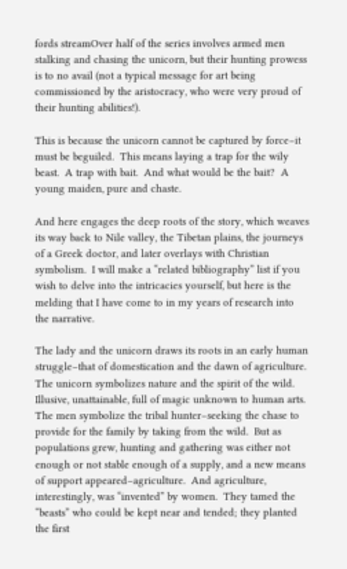fords streamOver half of the series involves armed men stalking and chasing the unicorn, but their hunting prowess is to no avail (not a typical message for art being commissioned by the aristocracy, who were very proud of their hunting abilities!).

This is because the unicorn cannot be captured by force–it must be beguiled.  This means laying a trap for the wily beast.  A trap with bait.  And what would be the bait?  A young maiden, pure and chaste.

And here engages the deep roots of the story, which weaves its way back to Nile valley, the Tibetan plains, the journeys of a Greek doctor, and later overlays with Christian symbolism.  I will make a “related bibliography” list if you wish to delve into the intricacies yourself, but here is the melding that I have come to in my years of research into the narrative.

The lady and the unicorn draws its roots in an early human struggle–that of domestication and the dawn of agriculture.  The unicorn symbolizes nature and the spirit of the wild.  Illusive, unattainable, full of magic unknown to human arts.  The men symbolize the tribal hunter–seeking the chase to provide for the family by taking from the wild.  But as populations grew, hunting and gathering was either not enough or not stable enough of a supply, and a new means of support appeared–agriculture.  And agriculture, interestingly, was “invented” by women.  They tamed the “beasts” who could be kept near and tended; they planted the first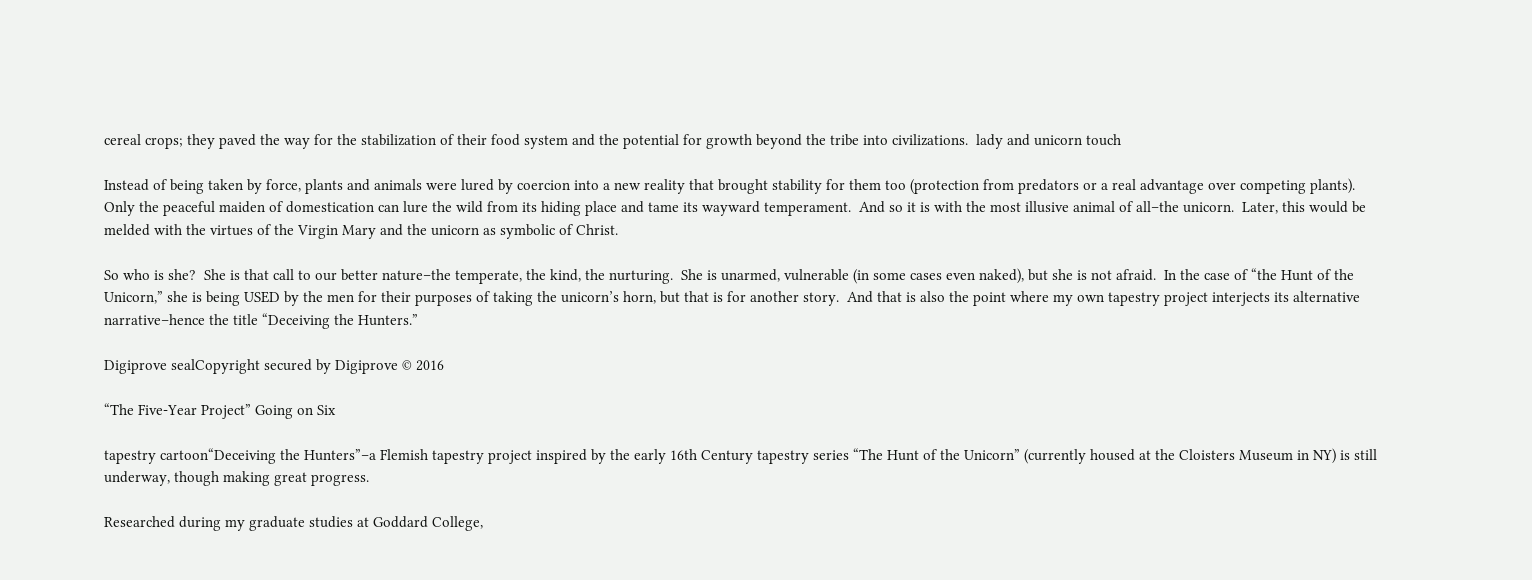cereal crops; they paved the way for the stabilization of their food system and the potential for growth beyond the tribe into civilizations.  lady and unicorn touch

Instead of being taken by force, plants and animals were lured by coercion into a new reality that brought stability for them too (protection from predators or a real advantage over competing plants).  Only the peaceful maiden of domestication can lure the wild from its hiding place and tame its wayward temperament.  And so it is with the most illusive animal of all–the unicorn.  Later, this would be melded with the virtues of the Virgin Mary and the unicorn as symbolic of Christ.

So who is she?  She is that call to our better nature–the temperate, the kind, the nurturing.  She is unarmed, vulnerable (in some cases even naked), but she is not afraid.  In the case of “the Hunt of the Unicorn,” she is being USED by the men for their purposes of taking the unicorn’s horn, but that is for another story.  And that is also the point where my own tapestry project interjects its alternative narrative–hence the title “Deceiving the Hunters.”

Digiprove sealCopyright secured by Digiprove © 2016

“The Five-Year Project” Going on Six

tapestry cartoon“Deceiving the Hunters”–a Flemish tapestry project inspired by the early 16th Century tapestry series “The Hunt of the Unicorn” (currently housed at the Cloisters Museum in NY) is still underway, though making great progress.

Researched during my graduate studies at Goddard College,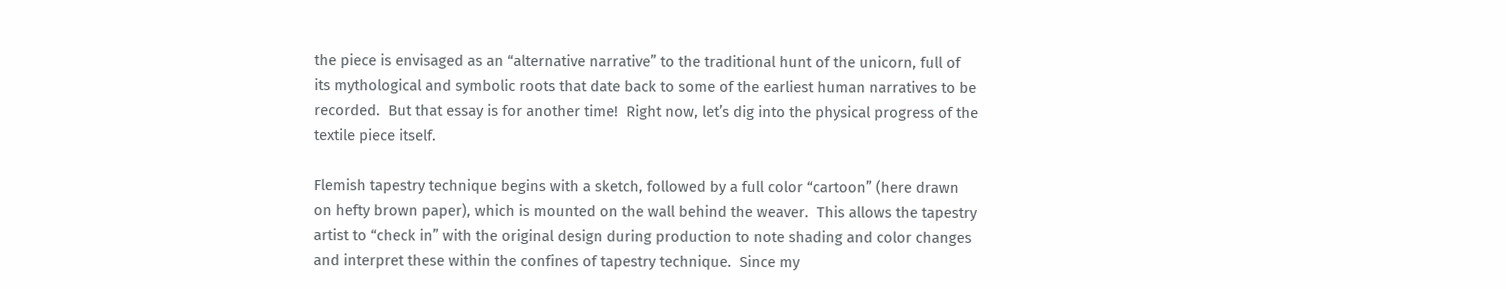the piece is envisaged as an “alternative narrative” to the traditional hunt of the unicorn, full of its mythological and symbolic roots that date back to some of the earliest human narratives to be recorded.  But that essay is for another time!  Right now, let’s dig into the physical progress of the textile piece itself.

Flemish tapestry technique begins with a sketch, followed by a full color “cartoon” (here drawn on hefty brown paper), which is mounted on the wall behind the weaver.  This allows the tapestry artist to “check in” with the original design during production to note shading and color changes and interpret these within the confines of tapestry technique.  Since my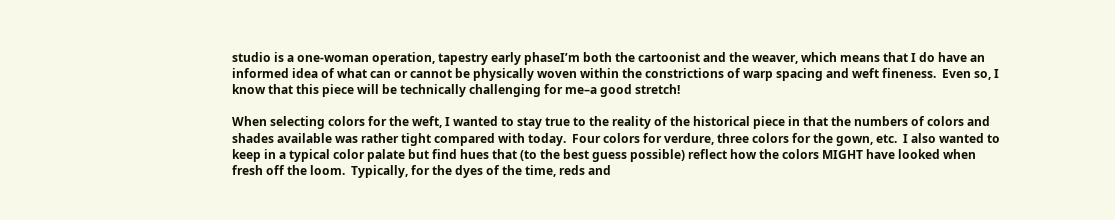studio is a one-woman operation, tapestry early phaseI’m both the cartoonist and the weaver, which means that I do have an informed idea of what can or cannot be physically woven within the constrictions of warp spacing and weft fineness.  Even so, I know that this piece will be technically challenging for me–a good stretch!

When selecting colors for the weft, I wanted to stay true to the reality of the historical piece in that the numbers of colors and shades available was rather tight compared with today.  Four colors for verdure, three colors for the gown, etc.  I also wanted to keep in a typical color palate but find hues that (to the best guess possible) reflect how the colors MIGHT have looked when fresh off the loom.  Typically, for the dyes of the time, reds and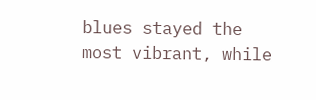blues stayed the most vibrant, while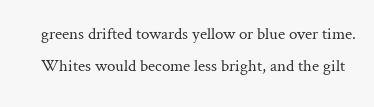greens drifted towards yellow or blue over time.  Whites would become less bright, and the gilt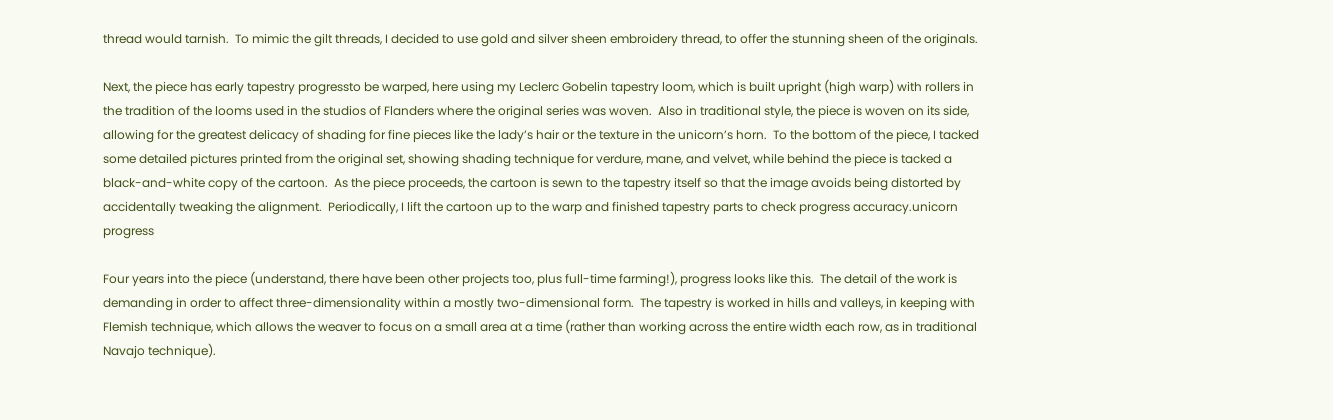thread would tarnish.  To mimic the gilt threads, I decided to use gold and silver sheen embroidery thread, to offer the stunning sheen of the originals.

Next, the piece has early tapestry progressto be warped, here using my Leclerc Gobelin tapestry loom, which is built upright (high warp) with rollers in the tradition of the looms used in the studios of Flanders where the original series was woven.  Also in traditional style, the piece is woven on its side, allowing for the greatest delicacy of shading for fine pieces like the lady’s hair or the texture in the unicorn’s horn.  To the bottom of the piece, I tacked some detailed pictures printed from the original set, showing shading technique for verdure, mane, and velvet, while behind the piece is tacked a black-and-white copy of the cartoon.  As the piece proceeds, the cartoon is sewn to the tapestry itself so that the image avoids being distorted by accidentally tweaking the alignment.  Periodically, I lift the cartoon up to the warp and finished tapestry parts to check progress accuracy.unicorn progress

Four years into the piece (understand, there have been other projects too, plus full-time farming!), progress looks like this.  The detail of the work is demanding in order to affect three-dimensionality within a mostly two-dimensional form.  The tapestry is worked in hills and valleys, in keeping with Flemish technique, which allows the weaver to focus on a small area at a time (rather than working across the entire width each row, as in traditional Navajo technique).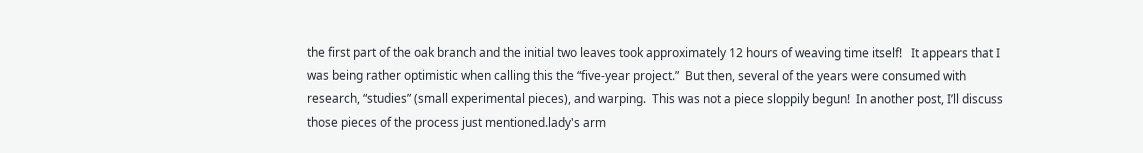the first part of the oak branch and the initial two leaves took approximately 12 hours of weaving time itself!   It appears that I was being rather optimistic when calling this the “five-year project.”  But then, several of the years were consumed with research, “studies” (small experimental pieces), and warping.  This was not a piece sloppily begun!  In another post, I’ll discuss those pieces of the process just mentioned.lady's arm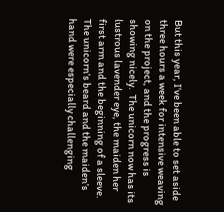But this year, I’ve been able to set aside three hours a week for intensive weaving on the project, and the progress is showing nicely.  The unicorn now has its lustrous lavender eye, the maiden her first arm and the beginning of a sleeve.  The unicorn’s beard and the maiden’s hand were especially challenging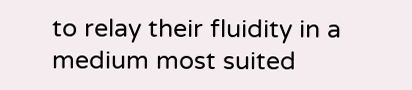to relay their fluidity in a medium most suited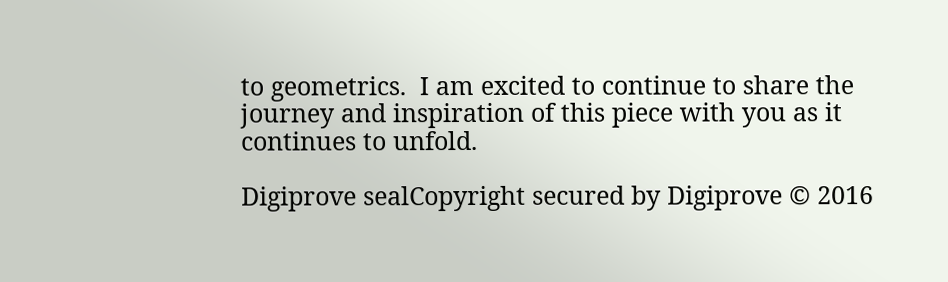to geometrics.  I am excited to continue to share the journey and inspiration of this piece with you as it continues to unfold.

Digiprove sealCopyright secured by Digiprove © 2016